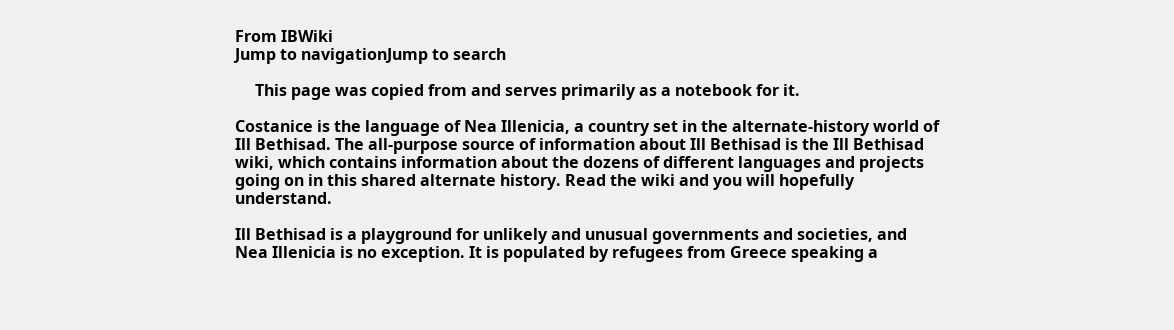From IBWiki
Jump to navigationJump to search

     This page was copied from and serves primarily as a notebook for it.

Costanice is the language of Nea Illenicia, a country set in the alternate-history world of Ill Bethisad. The all-purpose source of information about Ill Bethisad is the Ill Bethisad wiki, which contains information about the dozens of different languages and projects going on in this shared alternate history. Read the wiki and you will hopefully understand.

Ill Bethisad is a playground for unlikely and unusual governments and societies, and Nea Illenicia is no exception. It is populated by refugees from Greece speaking a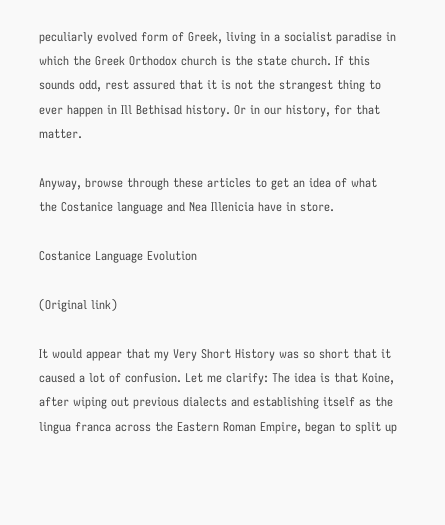peculiarly evolved form of Greek, living in a socialist paradise in which the Greek Orthodox church is the state church. If this sounds odd, rest assured that it is not the strangest thing to ever happen in Ill Bethisad history. Or in our history, for that matter.

Anyway, browse through these articles to get an idea of what the Costanice language and Nea Illenicia have in store.

Costanice Language Evolution

(Original link)

It would appear that my Very Short History was so short that it caused a lot of confusion. Let me clarify: The idea is that Koine, after wiping out previous dialects and establishing itself as the lingua franca across the Eastern Roman Empire, began to split up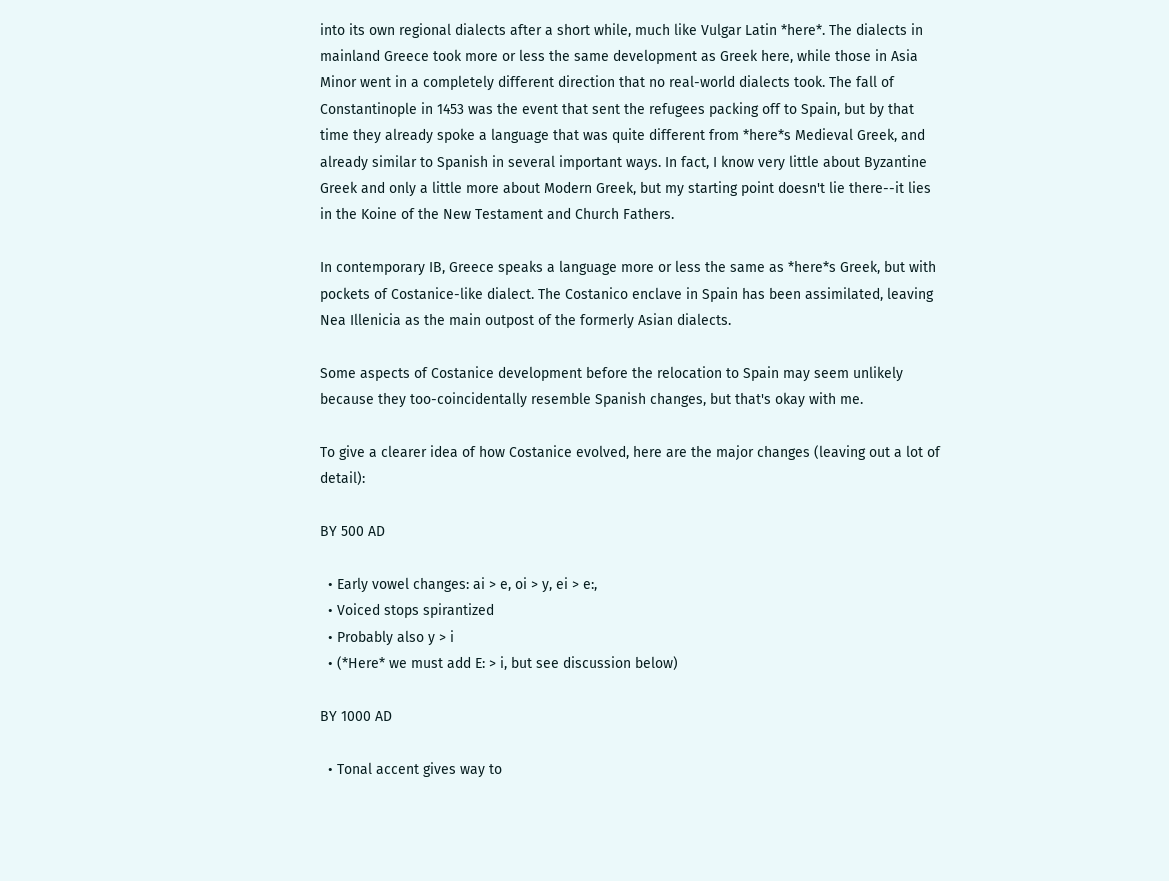into its own regional dialects after a short while, much like Vulgar Latin *here*. The dialects in mainland Greece took more or less the same development as Greek here, while those in Asia Minor went in a completely different direction that no real-world dialects took. The fall of Constantinople in 1453 was the event that sent the refugees packing off to Spain, but by that time they already spoke a language that was quite different from *here*s Medieval Greek, and already similar to Spanish in several important ways. In fact, I know very little about Byzantine Greek and only a little more about Modern Greek, but my starting point doesn't lie there--it lies in the Koine of the New Testament and Church Fathers.

In contemporary IB, Greece speaks a language more or less the same as *here*s Greek, but with pockets of Costanice-like dialect. The Costanico enclave in Spain has been assimilated, leaving Nea Illenicia as the main outpost of the formerly Asian dialects.

Some aspects of Costanice development before the relocation to Spain may seem unlikely because they too-coincidentally resemble Spanish changes, but that's okay with me.

To give a clearer idea of how Costanice evolved, here are the major changes (leaving out a lot of detail):

BY 500 AD

  • Early vowel changes: ai > e, oi > y, ei > e:,
  • Voiced stops spirantized
  • Probably also y > i
  • (*Here* we must add E: > i, but see discussion below)

BY 1000 AD

  • Tonal accent gives way to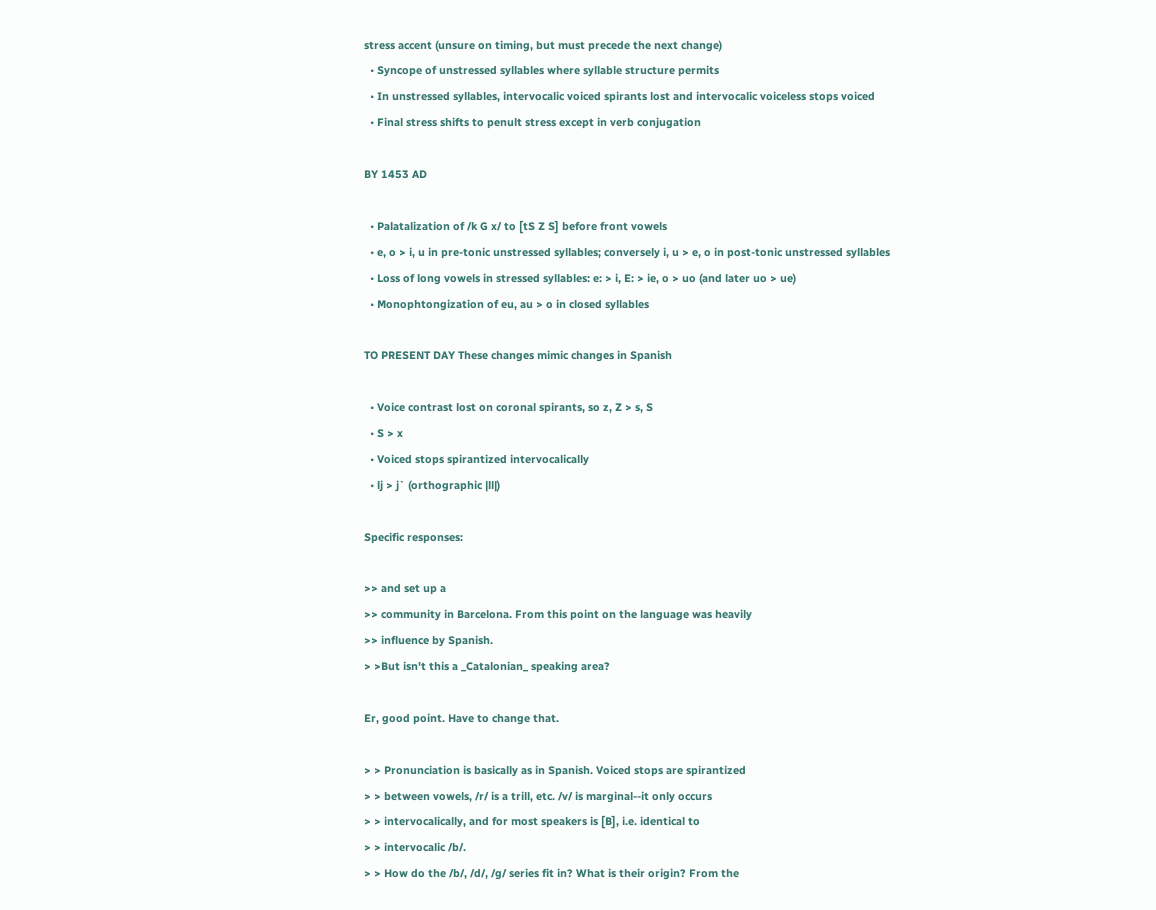stress accent (unsure on timing, but must precede the next change)
  • Syncope of unstressed syllables where syllable structure permits
  • In unstressed syllables, intervocalic voiced spirants lost and intervocalic voiceless stops voiced
  • Final stress shifts to penult stress except in verb conjugation

BY 1453 AD

  • Palatalization of /k G x/ to [tS Z S] before front vowels
  • e, o > i, u in pre-tonic unstressed syllables; conversely i, u > e, o in post-tonic unstressed syllables
  • Loss of long vowels in stressed syllables: e: > i, E: > ie, o > uo (and later uo > ue)
  • Monophtongization of eu, au > o in closed syllables

TO PRESENT DAY These changes mimic changes in Spanish

  • Voice contrast lost on coronal spirants, so z, Z > s, S
  • S > x
  • Voiced stops spirantized intervocalically
  • lj > j` (orthographic |ll|)

Specific responses:

>> and set up a
>> community in Barcelona. From this point on the language was heavily
>> influence by Spanish.
> >But isn't this a _Catalonian_ speaking area?

Er, good point. Have to change that.

> > Pronunciation is basically as in Spanish. Voiced stops are spirantized
> > between vowels, /r/ is a trill, etc. /v/ is marginal--it only occurs
> > intervocalically, and for most speakers is [B], i.e. identical to
> > intervocalic /b/.
> > How do the /b/, /d/, /g/ series fit in? What is their origin? From the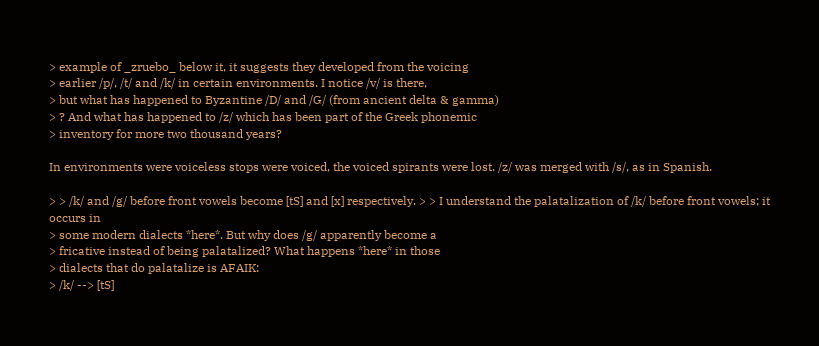> example of _zruebo_ below it, it suggests they developed from the voicing
> earlier /p/, /t/ and /k/ in certain environments. I notice /v/ is there,
> but what has happened to Byzantine /D/ and /G/ (from ancient delta & gamma)
> ? And what has happened to /z/ which has been part of the Greek phonemic
> inventory for more two thousand years?

In environments were voiceless stops were voiced, the voiced spirants were lost. /z/ was merged with /s/, as in Spanish.

> > /k/ and /g/ before front vowels become [tS] and [x] respectively. > > I understand the palatalization of /k/ before front vowels; it occurs in
> some modern dialects *here*. But why does /g/ apparently become a
> fricative instead of being palatalized? What happens *here* in those
> dialects that do palatalize is AFAIK:
> /k/ --> [tS]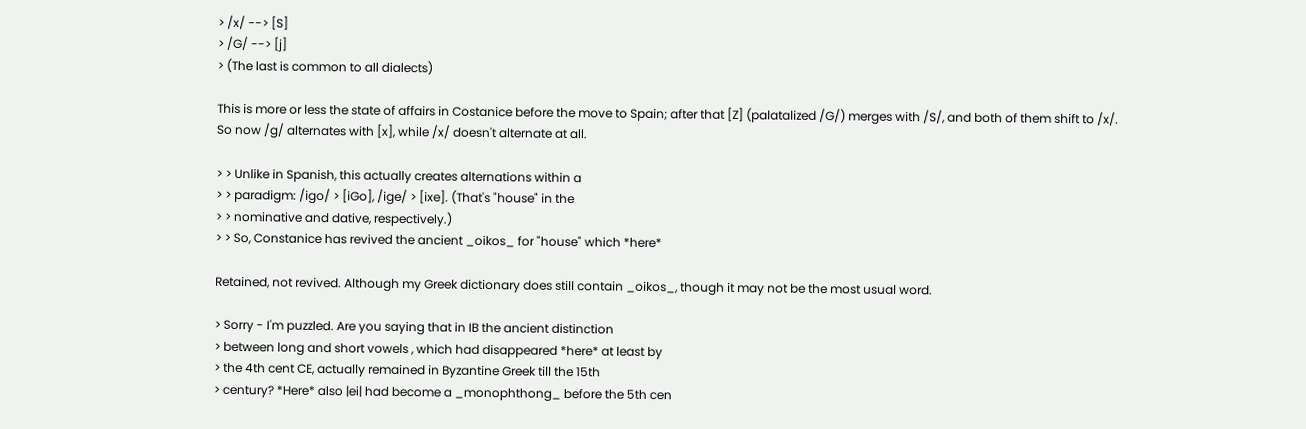> /x/ --> [S]
> /G/ --> [j]
> (The last is common to all dialects)

This is more or less the state of affairs in Costanice before the move to Spain; after that [Z] (palatalized /G/) merges with /S/, and both of them shift to /x/. So now /g/ alternates with [x], while /x/ doesn't alternate at all.

> > Unlike in Spanish, this actually creates alternations within a
> > paradigm: /igo/ > [iGo], /ige/ > [ixe]. (That's "house" in the
> > nominative and dative, respectively.)
> > So, Constanice has revived the ancient _oikos_ for "house" which *here*

Retained, not revived. Although my Greek dictionary does still contain _oikos_, though it may not be the most usual word.

> Sorry - I'm puzzled. Are you saying that in IB the ancient distinction
> between long and short vowels , which had disappeared *here* at least by
> the 4th cent CE, actually remained in Byzantine Greek till the 15th
> century? *Here* also |ei| had become a _monophthong_ before the 5th cen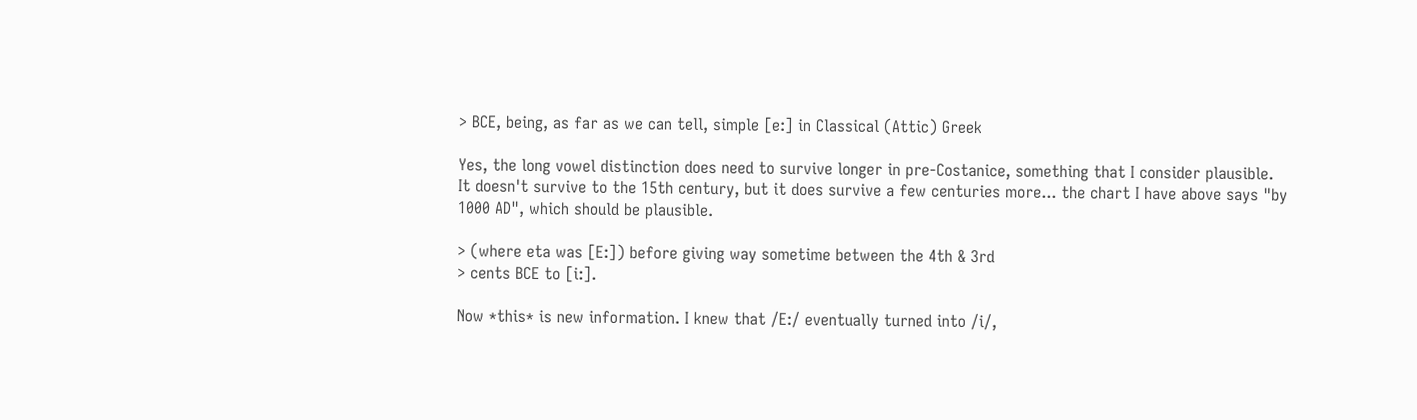> BCE, being, as far as we can tell, simple [e:] in Classical (Attic) Greek

Yes, the long vowel distinction does need to survive longer in pre-Costanice, something that I consider plausible. It doesn't survive to the 15th century, but it does survive a few centuries more... the chart I have above says "by 1000 AD", which should be plausible.

> (where eta was [E:]) before giving way sometime between the 4th & 3rd
> cents BCE to [i:].

Now *this* is new information. I knew that /E:/ eventually turned into /i/,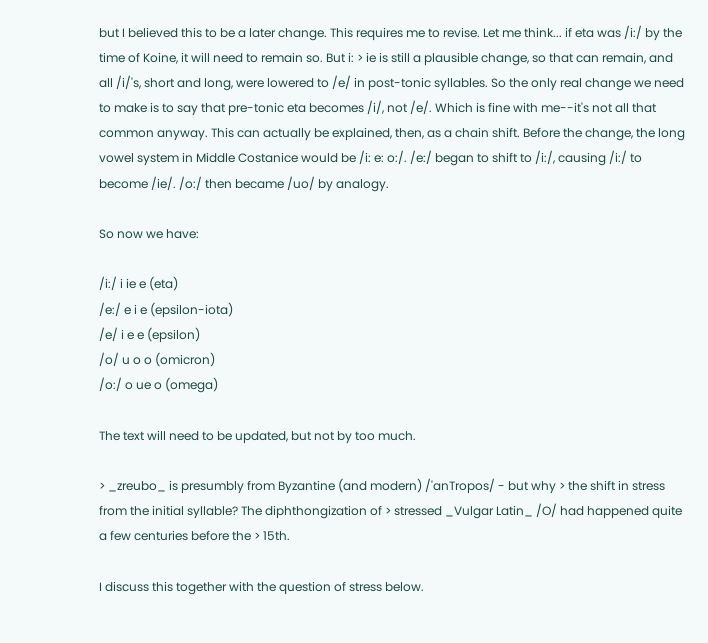but I believed this to be a later change. This requires me to revise. Let me think... if eta was /i:/ by the time of Koine, it will need to remain so. But i: > ie is still a plausible change, so that can remain, and all /i/'s, short and long, were lowered to /e/ in post-tonic syllables. So the only real change we need to make is to say that pre-tonic eta becomes /i/, not /e/. Which is fine with me--it's not all that common anyway. This can actually be explained, then, as a chain shift. Before the change, the long vowel system in Middle Costanice would be /i: e: o:/. /e:/ began to shift to /i:/, causing /i:/ to become /ie/. /o:/ then became /uo/ by analogy.

So now we have:

/i:/ i ie e (eta)
/e:/ e i e (epsilon-iota)
/e/ i e e (epsilon)
/o/ u o o (omicron)
/o:/ o ue o (omega)

The text will need to be updated, but not by too much.

> _zreubo_ is presumbly from Byzantine (and modern) /'anTropos/ - but why > the shift in stress from the initial syllable? The diphthongization of > stressed _Vulgar Latin_ /O/ had happened quite a few centuries before the > 15th.

I discuss this together with the question of stress below.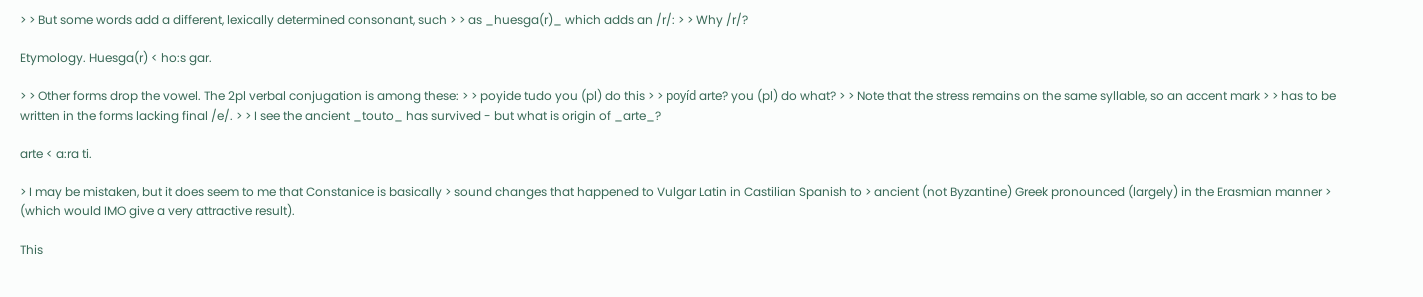> > But some words add a different, lexically determined consonant, such > > as _huesga(r)_ which adds an /r/: > > Why /r/?

Etymology. Huesga(r) < ho:s gar.

> > Other forms drop the vowel. The 2pl verbal conjugation is among these: > > poyide tudo you (pl) do this > > poyíd arte? you (pl) do what? > > Note that the stress remains on the same syllable, so an accent mark > > has to be written in the forms lacking final /e/. > > I see the ancient _touto_ has survived - but what is origin of _arte_?

arte < a:ra ti.

> I may be mistaken, but it does seem to me that Constanice is basically > sound changes that happened to Vulgar Latin in Castilian Spanish to > ancient (not Byzantine) Greek pronounced (largely) in the Erasmian manner > (which would IMO give a very attractive result).

This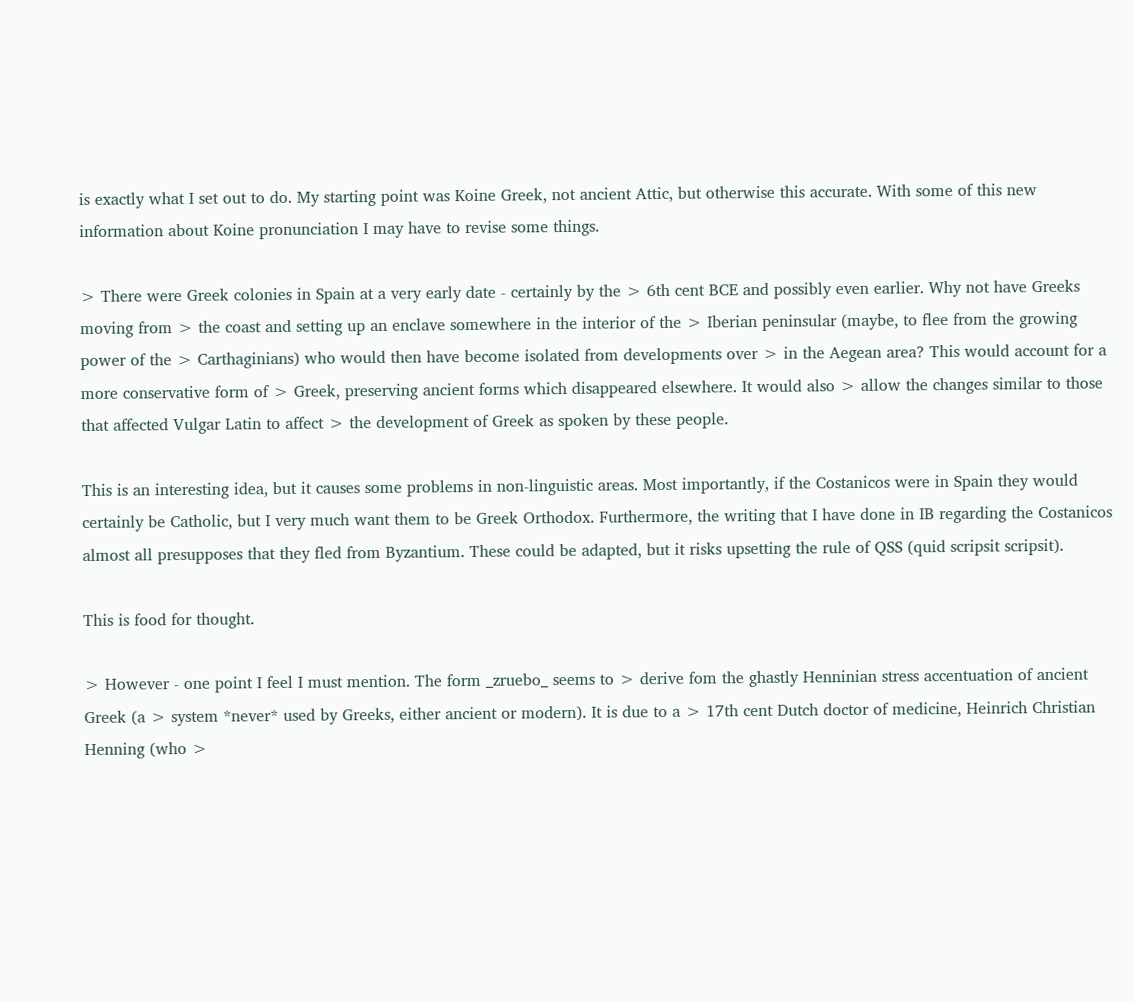is exactly what I set out to do. My starting point was Koine Greek, not ancient Attic, but otherwise this accurate. With some of this new information about Koine pronunciation I may have to revise some things.

> There were Greek colonies in Spain at a very early date - certainly by the > 6th cent BCE and possibly even earlier. Why not have Greeks moving from > the coast and setting up an enclave somewhere in the interior of the > Iberian peninsular (maybe, to flee from the growing power of the > Carthaginians) who would then have become isolated from developments over > in the Aegean area? This would account for a more conservative form of > Greek, preserving ancient forms which disappeared elsewhere. It would also > allow the changes similar to those that affected Vulgar Latin to affect > the development of Greek as spoken by these people.

This is an interesting idea, but it causes some problems in non-linguistic areas. Most importantly, if the Costanicos were in Spain they would certainly be Catholic, but I very much want them to be Greek Orthodox. Furthermore, the writing that I have done in IB regarding the Costanicos almost all presupposes that they fled from Byzantium. These could be adapted, but it risks upsetting the rule of QSS (quid scripsit scripsit).

This is food for thought.

> However - one point I feel I must mention. The form _zruebo_ seems to > derive fom the ghastly Henninian stress accentuation of ancient Greek (a > system *never* used by Greeks, either ancient or modern). It is due to a > 17th cent Dutch doctor of medicine, Heinrich Christian Henning (who >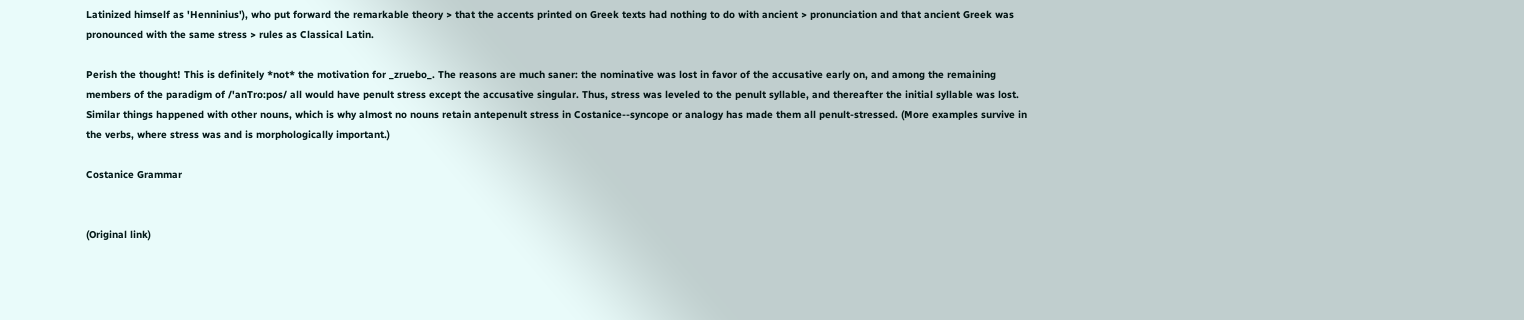Latinized himself as 'Henninius'), who put forward the remarkable theory > that the accents printed on Greek texts had nothing to do with ancient > pronunciation and that ancient Greek was pronounced with the same stress > rules as Classical Latin.

Perish the thought! This is definitely *not* the motivation for _zruebo_. The reasons are much saner: the nominative was lost in favor of the accusative early on, and among the remaining members of the paradigm of /'anTro:pos/ all would have penult stress except the accusative singular. Thus, stress was leveled to the penult syllable, and thereafter the initial syllable was lost. Similar things happened with other nouns, which is why almost no nouns retain antepenult stress in Costanice--syncope or analogy has made them all penult-stressed. (More examples survive in the verbs, where stress was and is morphologically important.)

Costanice Grammar


(Original link)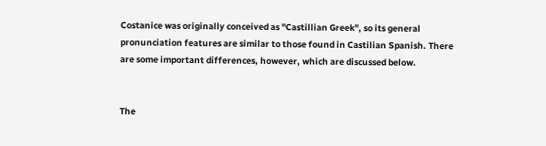Costanice was originally conceived as "Castillian Greek", so its general pronunciation features are similar to those found in Castilian Spanish. There are some important differences, however, which are discussed below.


The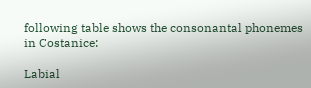following table shows the consonantal phonemes in Costanice:

Labial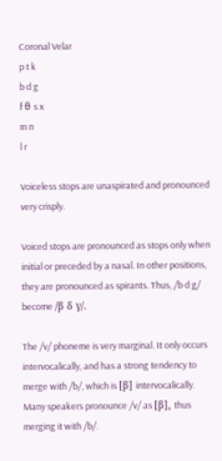Coronal Velar
p t k
b d g
f θ s x
m n
l r

Voiceless stops are unaspirated and pronounced very crisply.

Voiced stops are pronounced as stops only when initial or preceded by a nasal. In other positions, they are pronounced as spirants. Thus, /b d g/ become /β δ γ/.

The /v/ phoneme is very marginal. It only occurs intervocalically, and has a strong tendency to merge with /b/, which is [β] intervocalically. Many speakers pronounce /v/ as [β], thus merging it with /b/.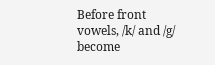Before front vowels, /k/ and /g/ become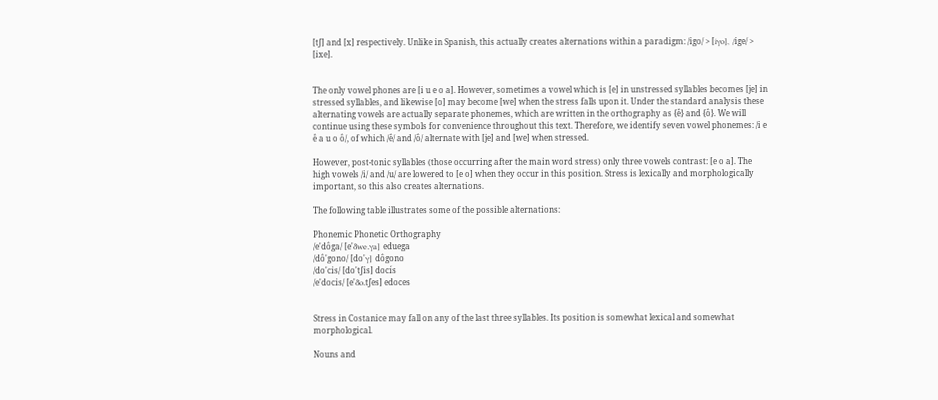[tʃ] and [x] respectively. Unlike in Spanish, this actually creates alternations within a paradigm: /igo/ > [iγo], /ige/ > [ixe].


The only vowel phones are [i u e o a]. However, sometimes a vowel which is [e] in unstressed syllables becomes [je] in stressed syllables, and likewise [o] may become [we] when the stress falls upon it. Under the standard analysis these alternating vowels are actually separate phonemes, which are written in the orthography as {ê} and {ô}. We will continue using these symbols for convenience throughout this text. Therefore, we identify seven vowel phonemes: /i e ê a u o ô/, of which /ê/ and /ô/ alternate with [je] and [we] when stressed.

However, post-tonic syllables (those occurring after the main word stress) only three vowels contrast: [e o a]. The high vowels /i/ and /u/ are lowered to [e o] when they occur in this position. Stress is lexically and morphologically important, so this also creates alternations.

The following table illustrates some of the possible alternations:

Phonemic Phonetic Orthography
/e'dôga/ [e'δwe.γa] eduega
/dô'gono/ [do'γ] dôgono
/do'cis/ [do'tʃis] docís
/e'docis/ [e'δo.tʃes] edoces


Stress in Costanice may fall on any of the last three syllables. Its position is somewhat lexical and somewhat morphological.

Nouns and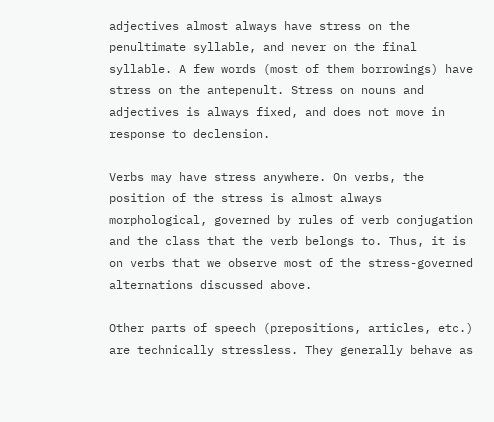adjectives almost always have stress on the penultimate syllable, and never on the final syllable. A few words (most of them borrowings) have stress on the antepenult. Stress on nouns and adjectives is always fixed, and does not move in response to declension.

Verbs may have stress anywhere. On verbs, the position of the stress is almost always morphological, governed by rules of verb conjugation and the class that the verb belongs to. Thus, it is on verbs that we observe most of the stress-governed alternations discussed above.

Other parts of speech (prepositions, articles, etc.) are technically stressless. They generally behave as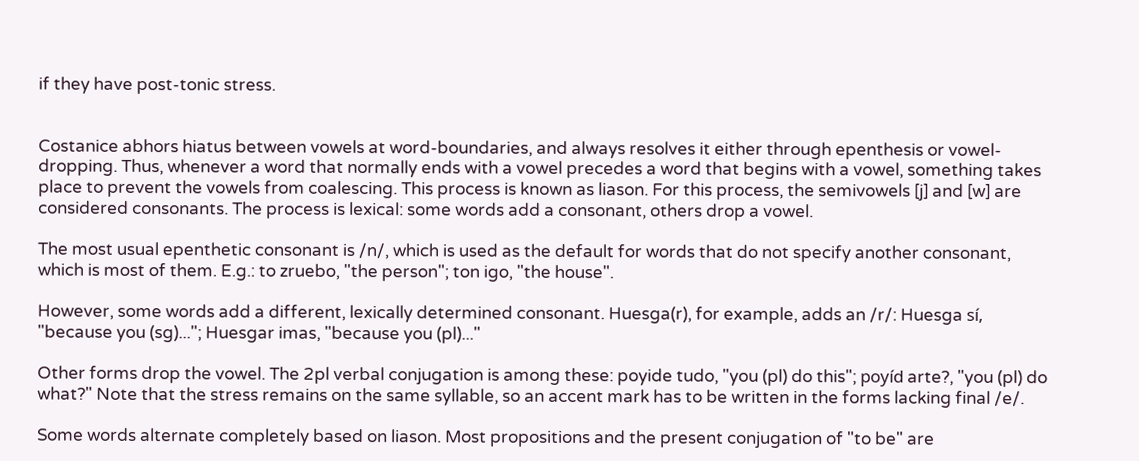if they have post-tonic stress.


Costanice abhors hiatus between vowels at word-boundaries, and always resolves it either through epenthesis or vowel-dropping. Thus, whenever a word that normally ends with a vowel precedes a word that begins with a vowel, something takes place to prevent the vowels from coalescing. This process is known as liason. For this process, the semivowels [j] and [w] are considered consonants. The process is lexical: some words add a consonant, others drop a vowel.

The most usual epenthetic consonant is /n/, which is used as the default for words that do not specify another consonant, which is most of them. E.g.: to zruebo, "the person"; ton igo, "the house".

However, some words add a different, lexically determined consonant. Huesga(r), for example, adds an /r/: Huesga sí, "because you (sg)..."; Huesgar imas, "because you (pl)..."

Other forms drop the vowel. The 2pl verbal conjugation is among these: poyide tudo, "you (pl) do this"; poyíd arte?, "you (pl) do what?" Note that the stress remains on the same syllable, so an accent mark has to be written in the forms lacking final /e/.

Some words alternate completely based on liason. Most propositions and the present conjugation of "to be" are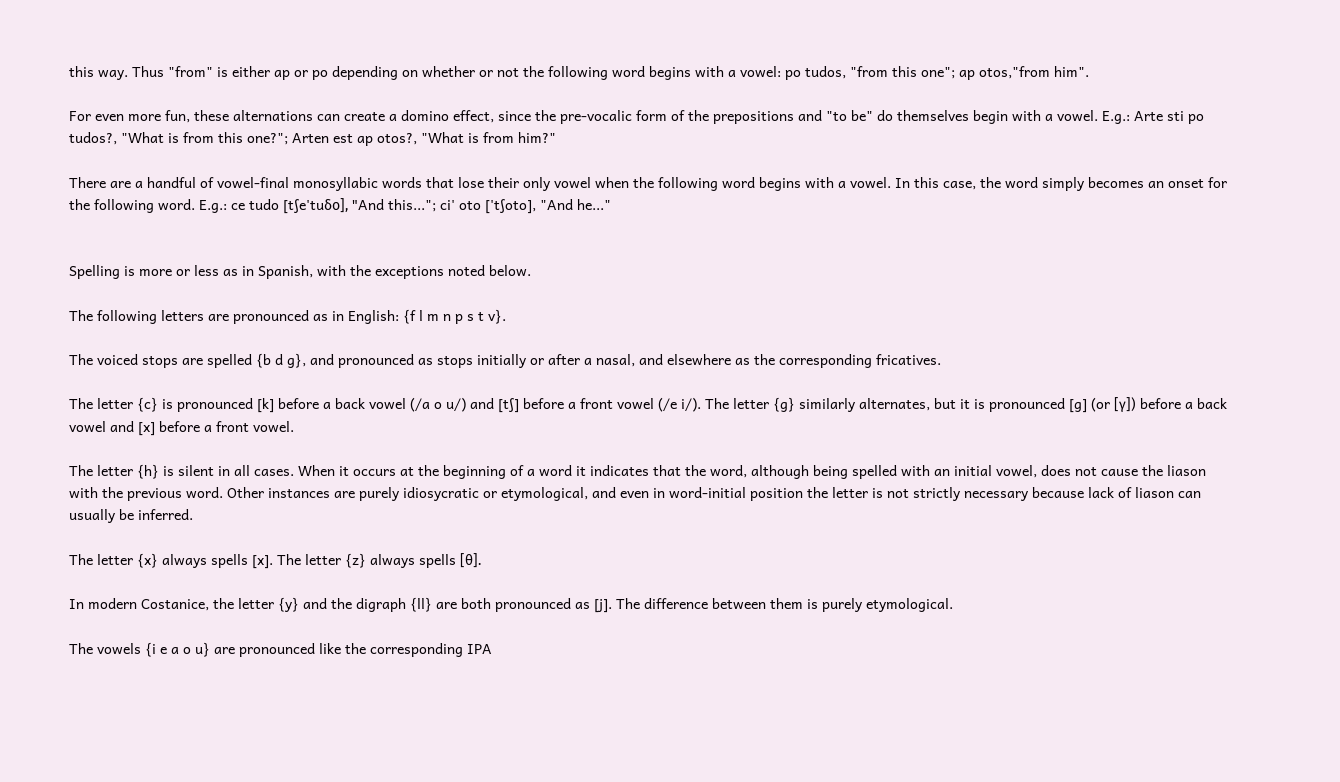this way. Thus "from" is either ap or po depending on whether or not the following word begins with a vowel: po tudos, "from this one"; ap otos,"from him".

For even more fun, these alternations can create a domino effect, since the pre-vocalic form of the prepositions and "to be" do themselves begin with a vowel. E.g.: Arte sti po tudos?, "What is from this one?"; Arten est ap otos?, "What is from him?"

There are a handful of vowel-final monosyllabic words that lose their only vowel when the following word begins with a vowel. In this case, the word simply becomes an onset for the following word. E.g.: ce tudo [tʃe'tuδo], "And this..."; ci' oto ['tʃoto], "And he..."


Spelling is more or less as in Spanish, with the exceptions noted below.

The following letters are pronounced as in English: {f l m n p s t v}.

The voiced stops are spelled {b d g}, and pronounced as stops initially or after a nasal, and elsewhere as the corresponding fricatives.

The letter {c} is pronounced [k] before a back vowel (/a o u/) and [tʃ] before a front vowel (/e i/). The letter {g} similarly alternates, but it is pronounced [g] (or [γ]) before a back vowel and [x] before a front vowel.

The letter {h} is silent in all cases. When it occurs at the beginning of a word it indicates that the word, although being spelled with an initial vowel, does not cause the liason with the previous word. Other instances are purely idiosycratic or etymological, and even in word-initial position the letter is not strictly necessary because lack of liason can usually be inferred.

The letter {x} always spells [x]. The letter {z} always spells [θ].

In modern Costanice, the letter {y} and the digraph {ll} are both pronounced as [j]. The difference between them is purely etymological.

The vowels {i e a o u} are pronounced like the corresponding IPA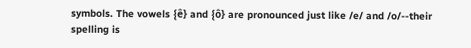symbols. The vowels {ê} and {ô} are pronounced just like /e/ and /o/--their spelling is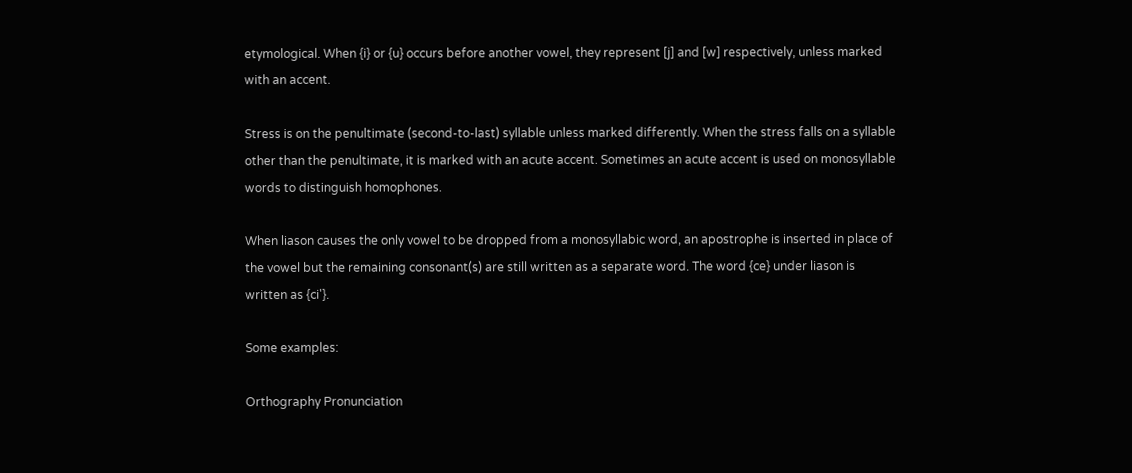etymological. When {i} or {u} occurs before another vowel, they represent [j] and [w] respectively, unless marked with an accent.

Stress is on the penultimate (second-to-last) syllable unless marked differently. When the stress falls on a syllable other than the penultimate, it is marked with an acute accent. Sometimes an acute accent is used on monosyllable words to distinguish homophones.

When liason causes the only vowel to be dropped from a monosyllabic word, an apostrophe is inserted in place of the vowel but the remaining consonant(s) are still written as a separate word. The word {ce} under liason is written as {ci'}.

Some examples:

Orthography Pronunciation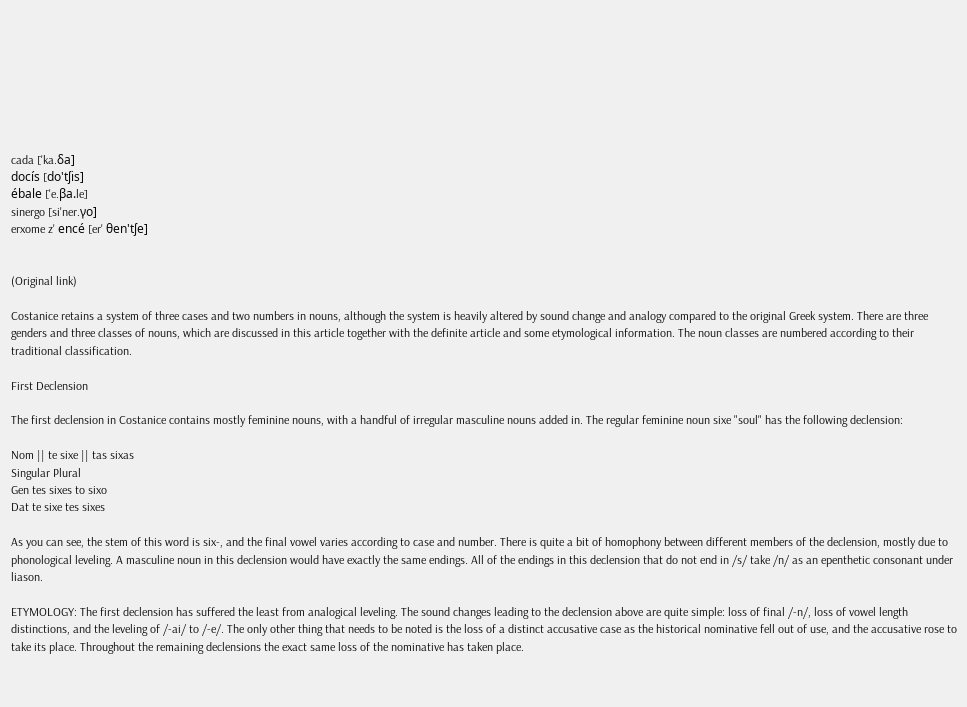cada ['ka.δa]
docís [do'tʃis]
ébale ['e.βa.le]
sinergo [si'ner.γo]
erxome z' encé [er' θen'tʃe]


(Original link)

Costanice retains a system of three cases and two numbers in nouns, although the system is heavily altered by sound change and analogy compared to the original Greek system. There are three genders and three classes of nouns, which are discussed in this article together with the definite article and some etymological information. The noun classes are numbered according to their traditional classification.

First Declension

The first declension in Costanice contains mostly feminine nouns, with a handful of irregular masculine nouns added in. The regular feminine noun sixe "soul" has the following declension:

Nom || te sixe || tas sixas
Singular Plural
Gen tes sixes to sixo
Dat te sixe tes sixes

As you can see, the stem of this word is six-, and the final vowel varies according to case and number. There is quite a bit of homophony between different members of the declension, mostly due to phonological leveling. A masculine noun in this declension would have exactly the same endings. All of the endings in this declension that do not end in /s/ take /n/ as an epenthetic consonant under liason.

ETYMOLOGY: The first declension has suffered the least from analogical leveling. The sound changes leading to the declension above are quite simple: loss of final /-n/, loss of vowel length distinctions, and the leveling of /-ai/ to /-e/. The only other thing that needs to be noted is the loss of a distinct accusative case as the historical nominative fell out of use, and the accusative rose to take its place. Throughout the remaining declensions the exact same loss of the nominative has taken place.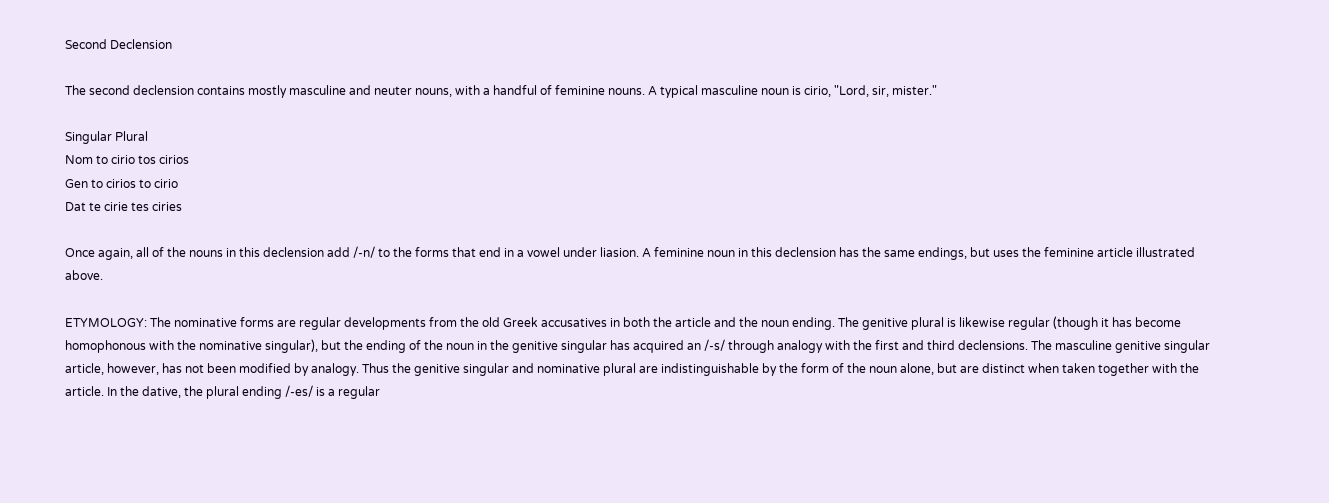Second Declension

The second declension contains mostly masculine and neuter nouns, with a handful of feminine nouns. A typical masculine noun is cirio, "Lord, sir, mister."

Singular Plural
Nom to cirio tos cirios
Gen to cirios to cirio
Dat te cirie tes ciries

Once again, all of the nouns in this declension add /-n/ to the forms that end in a vowel under liasion. A feminine noun in this declension has the same endings, but uses the feminine article illustrated above.

ETYMOLOGY: The nominative forms are regular developments from the old Greek accusatives in both the article and the noun ending. The genitive plural is likewise regular (though it has become homophonous with the nominative singular), but the ending of the noun in the genitive singular has acquired an /-s/ through analogy with the first and third declensions. The masculine genitive singular article, however, has not been modified by analogy. Thus the genitive singular and nominative plural are indistinguishable by the form of the noun alone, but are distinct when taken together with the article. In the dative, the plural ending /-es/ is a regular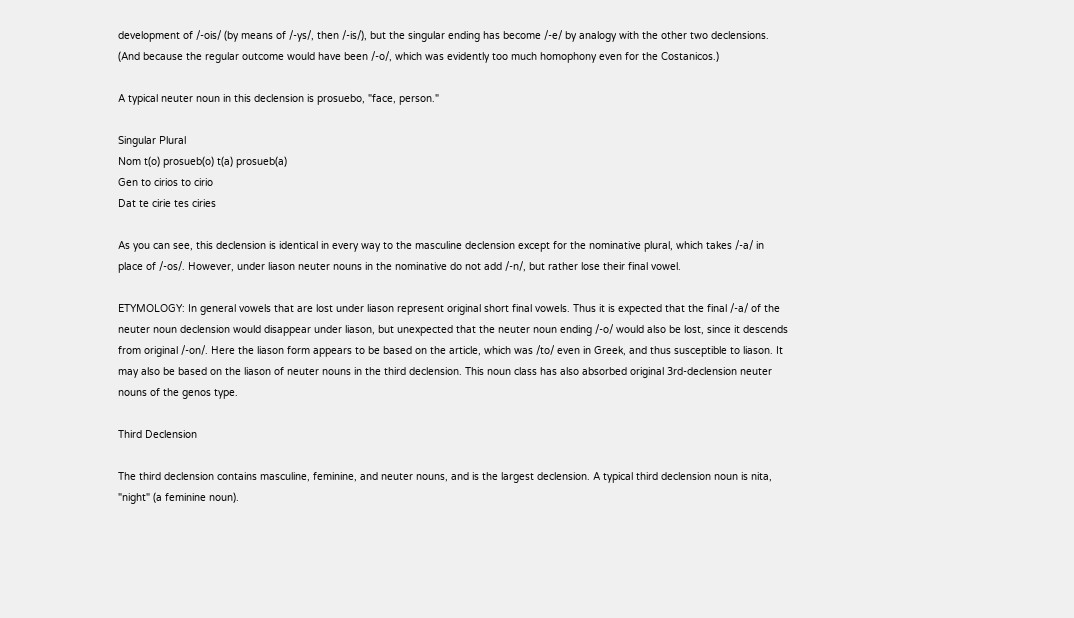development of /-ois/ (by means of /-ys/, then /-is/), but the singular ending has become /-e/ by analogy with the other two declensions. (And because the regular outcome would have been /-o/, which was evidently too much homophony even for the Costanicos.)

A typical neuter noun in this declension is prosuebo, "face, person."

Singular Plural
Nom t(o) prosueb(o) t(a) prosueb(a)
Gen to cirios to cirio
Dat te cirie tes ciries

As you can see, this declension is identical in every way to the masculine declension except for the nominative plural, which takes /-a/ in place of /-os/. However, under liason neuter nouns in the nominative do not add /-n/, but rather lose their final vowel.

ETYMOLOGY: In general vowels that are lost under liason represent original short final vowels. Thus it is expected that the final /-a/ of the neuter noun declension would disappear under liason, but unexpected that the neuter noun ending /-o/ would also be lost, since it descends from original /-on/. Here the liason form appears to be based on the article, which was /to/ even in Greek, and thus susceptible to liason. It may also be based on the liason of neuter nouns in the third declension. This noun class has also absorbed original 3rd-declension neuter nouns of the genos type.

Third Declension

The third declension contains masculine, feminine, and neuter nouns, and is the largest declension. A typical third declension noun is nita, "night" (a feminine noun).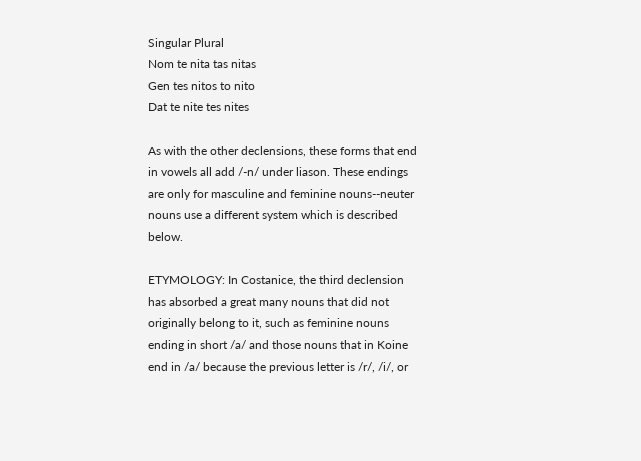Singular Plural
Nom te nita tas nitas
Gen tes nitos to nito
Dat te nite tes nites

As with the other declensions, these forms that end in vowels all add /-n/ under liason. These endings are only for masculine and feminine nouns--neuter nouns use a different system which is described below.

ETYMOLOGY: In Costanice, the third declension has absorbed a great many nouns that did not originally belong to it, such as feminine nouns ending in short /a/ and those nouns that in Koine end in /a/ because the previous letter is /r/, /i/, or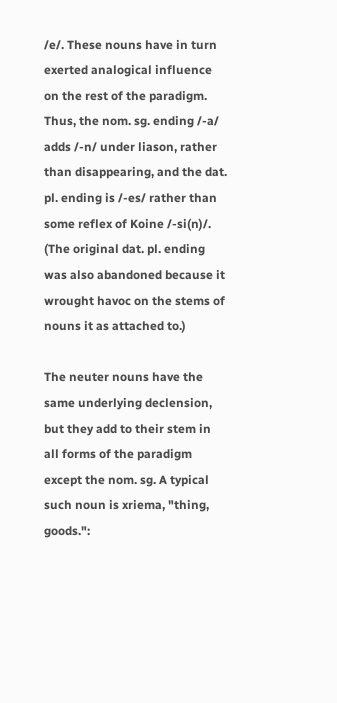/e/. These nouns have in turn exerted analogical influence on the rest of the paradigm. Thus, the nom. sg. ending /-a/ adds /-n/ under liason, rather than disappearing, and the dat. pl. ending is /-es/ rather than some reflex of Koine /-si(n)/. (The original dat. pl. ending was also abandoned because it wrought havoc on the stems of nouns it as attached to.)

The neuter nouns have the same underlying declension, but they add to their stem in all forms of the paradigm except the nom. sg. A typical such noun is xriema, "thing, goods.":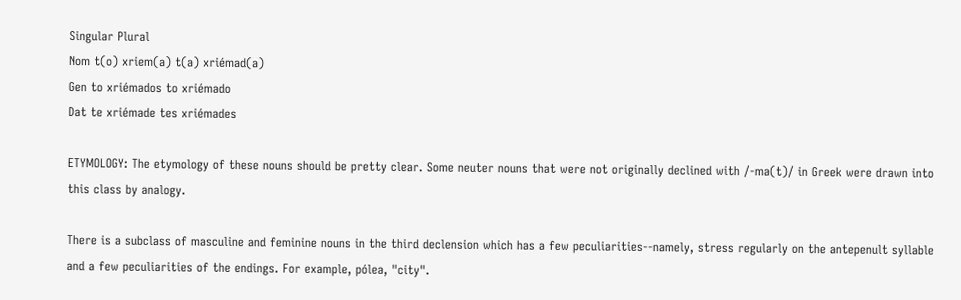Singular Plural
Nom t(o) xriem(a) t(a) xriémad(a)
Gen to xriémados to xriémado
Dat te xriémade tes xriémades

ETYMOLOGY: The etymology of these nouns should be pretty clear. Some neuter nouns that were not originally declined with /-ma(t)/ in Greek were drawn into this class by analogy.

There is a subclass of masculine and feminine nouns in the third declension which has a few peculiarities--namely, stress regularly on the antepenult syllable and a few peculiarities of the endings. For example, pólea, "city".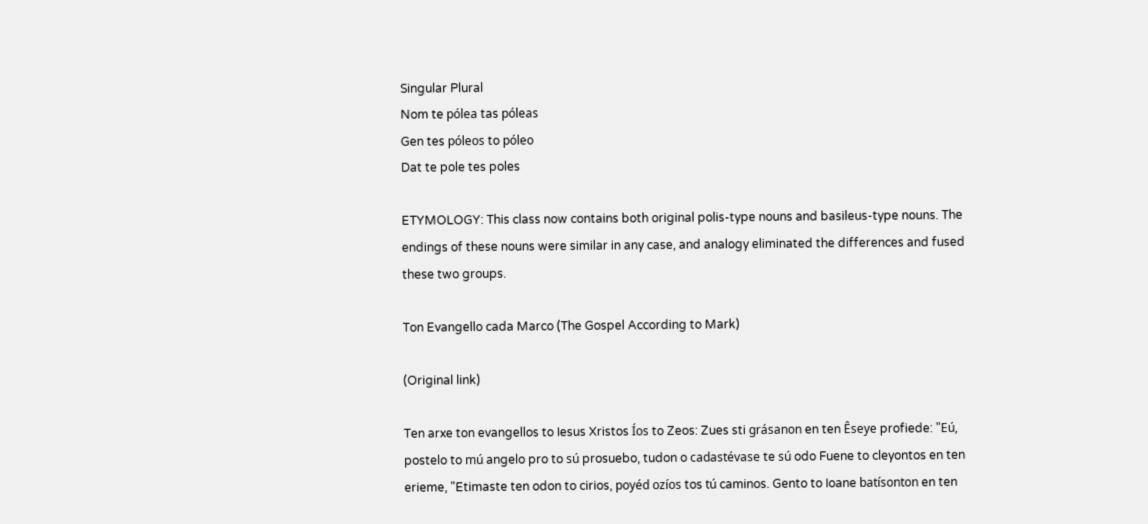Singular Plural
Nom te pólea tas póleas
Gen tes póleos to póleo
Dat te pole tes poles

ETYMOLOGY: This class now contains both original polis-type nouns and basileus-type nouns. The endings of these nouns were similar in any case, and analogy eliminated the differences and fused these two groups.

Ton Evangello cada Marco (The Gospel According to Mark)

(Original link)

Ten arxe ton evangellos to Iesus Xristos Íos to Zeos: Zues sti grásanon en ten Êseye profiede: "Eú, postelo to mú angelo pro to sú prosuebo, tudon o cadastévase te sú odo Fuene to cleyontos en ten erieme, "Etimaste ten odon to cirios, poyéd ozíos tos tú caminos. Gento to Ioane batísonton en ten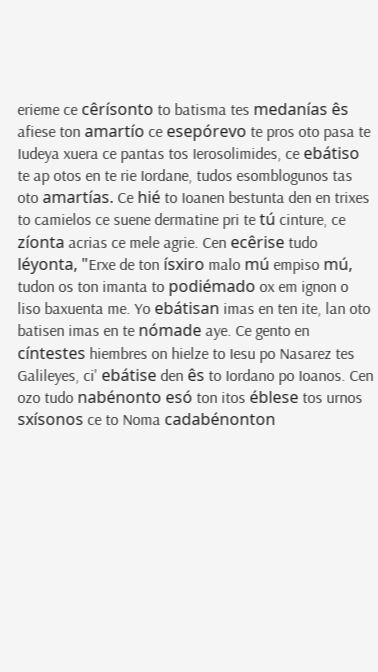erieme ce cêrísonto to batisma tes medanías ês afiese ton amartío ce esepórevo te pros oto pasa te Iudeya xuera ce pantas tos Ierosolimides, ce ebátiso te ap otos en te rie Iordane, tudos esomblogunos tas oto amartías. Ce hié to Ioanen bestunta den en trixes to camielos ce suene dermatine pri te tú cinture, ce zíonta acrias ce mele agrie. Cen ecêrise tudo léyonta, "Erxe de ton ísxiro malo mú empiso mú, tudon os ton imanta to podiémado ox em ignon o liso baxuenta me. Yo ebátisan imas en ten ite, lan oto batisen imas en te nómade aye. Ce gento en cíntestes hiembres on hielze to Iesu po Nasarez tes Galileyes, ci' ebátise den ês to Iordano po Ioanos. Cen ozo tudo nabénonto esó ton itos éblese tos urnos sxísonos ce to Noma cadabénonton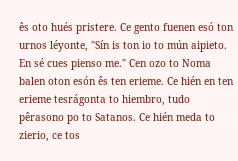ês oto hués pristere. Ce gento fuenen esó ton urnos léyonte, "Sín is ton io to mún aipieto. En sé cues pienso me." Cen ozo to Noma balen oton esón ês ten erieme. Ce hién en ten erieme tesrágonta to hiembro, tudo pêrasono po to Satanos. Ce hién meda to zierio, ce tos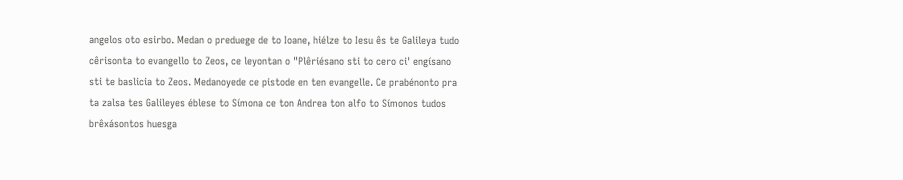angelos oto esirbo. Medan o preduege de to Ioane, hiélze to Iesu ês te Galileya tudo cêrisonta to evangello to Zeos, ce leyontan o "Plêriésano sti to cero ci' engísano sti te baslicia to Zeos. Medanoyede ce pistode en ten evangelle. Ce prabénonto pra ta zalsa tes Galileyes éblese to Símona ce ton Andrea ton alfo to Símonos tudos brêxásontos huesga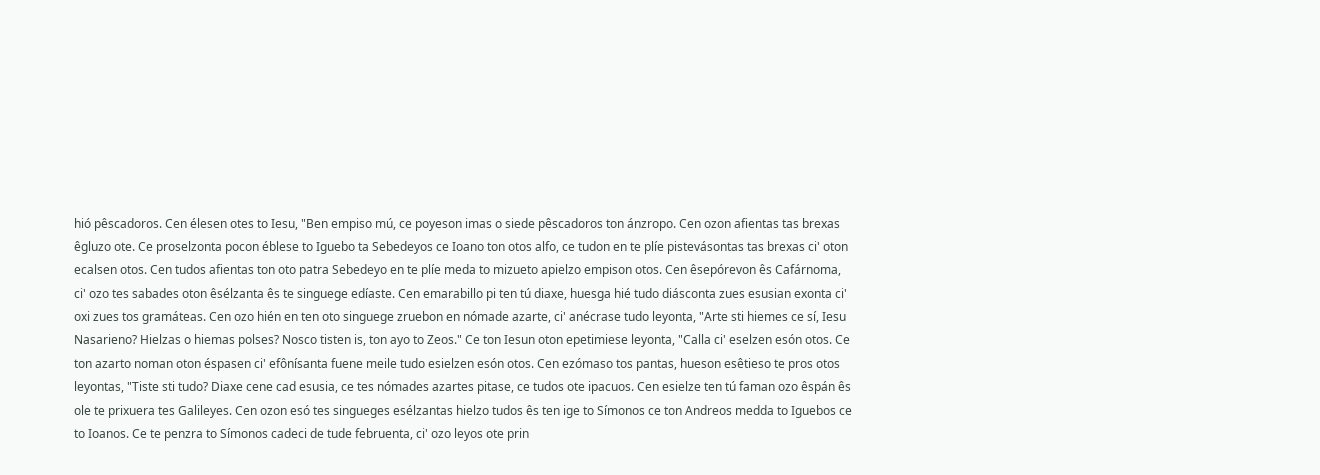hió pêscadoros. Cen élesen otes to Iesu, "Ben empiso mú, ce poyeson imas o siede pêscadoros ton ánzropo. Cen ozon afientas tas brexas êgluzo ote. Ce proselzonta pocon éblese to Iguebo ta Sebedeyos ce Ioano ton otos alfo, ce tudon en te plíe pistevásontas tas brexas ci' oton ecalsen otos. Cen tudos afientas ton oto patra Sebedeyo en te plíe meda to mizueto apielzo empison otos. Cen êsepórevon ês Cafárnoma, ci' ozo tes sabades oton êsélzanta ês te singuege edíaste. Cen emarabillo pi ten tú diaxe, huesga hié tudo diásconta zues esusian exonta ci' oxi zues tos gramáteas. Cen ozo hién en ten oto singuege zruebon en nómade azarte, ci' anécrase tudo leyonta, "Arte sti hiemes ce sí, Iesu Nasarieno? Hielzas o hiemas polses? Nosco tisten is, ton ayo to Zeos." Ce ton Iesun oton epetimiese leyonta, "Calla ci' eselzen esón otos. Ce ton azarto noman oton éspasen ci' efônísanta fuene meile tudo esielzen esón otos. Cen ezómaso tos pantas, hueson esêtieso te pros otos leyontas, "Tiste sti tudo? Diaxe cene cad esusia, ce tes nómades azartes pitase, ce tudos ote ipacuos. Cen esielze ten tú faman ozo êspán ês ole te prixuera tes Galileyes. Cen ozon esó tes singueges esélzantas hielzo tudos ês ten ige to Símonos ce ton Andreos medda to Iguebos ce to Ioanos. Ce te penzra to Símonos cadeci de tude februenta, ci' ozo leyos ote prin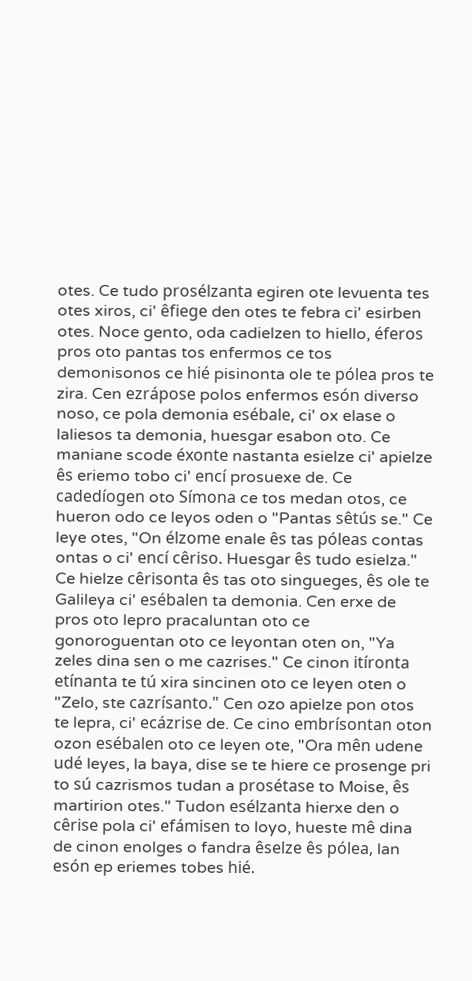otes. Ce tudo prosélzanta egiren ote levuenta tes otes xiros, ci' êfiege den otes te febra ci' esirben otes. Noce gento, oda cadielzen to hiello, éferos pros oto pantas tos enfermos ce tos demonisonos ce hié pisinonta ole te pólea pros te zira. Cen ezrápose polos enfermos esón diverso noso, ce pola demonia esébale, ci' ox elase o laliesos ta demonia, huesgar esabon oto. Ce maniane scode éxonte nastanta esielze ci' apielze ês eriemo tobo ci' encí prosuexe de. Ce cadedíogen oto Símona ce tos medan otos, ce hueron odo ce leyos oden o "Pantas sêtús se." Ce leye otes, "On élzome enale ês tas póleas contas ontas o ci' encí cêriso. Huesgar ês tudo esielza." Ce hielze cêrisonta ês tas oto singueges, ês ole te Galileya ci' esébalen ta demonia. Cen erxe de pros oto lepro pracaluntan oto ce gonoroguentan oto ce leyontan oten on, "Ya zeles dina sen o me cazrises." Ce cinon itíronta etínanta te tú xira sincinen oto ce leyen oten o "Zelo, ste cazrísanto." Cen ozo apielze pon otos te lepra, ci' ecázrise de. Ce cino embrísontan oton ozon esébalen oto ce leyen ote, "Ora mên udene udé leyes, la baya, dise se te hiere ce prosenge pri to sú cazrismos tudan a prosétase to Moise, ês martirion otes." Tudon esélzanta hierxe den o cêrise pola ci' efámisen to loyo, hueste mê dina de cinon enolges o fandra êselze ês pólea, lan esón ep eriemes tobes hié.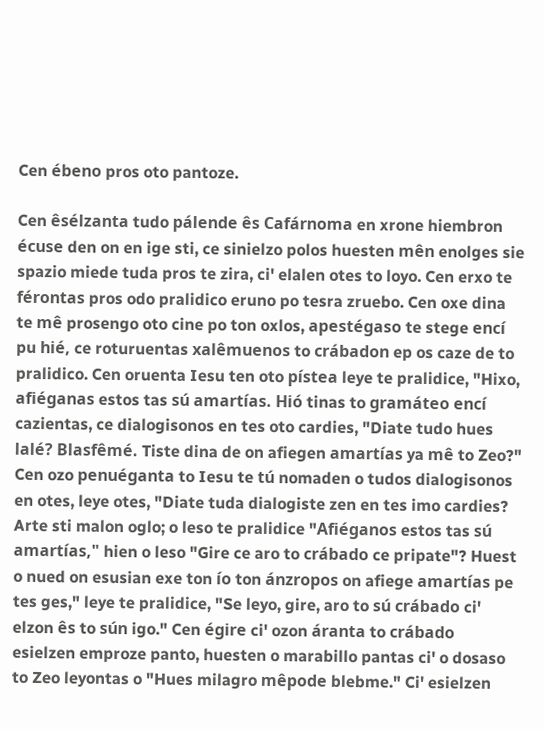Cen ébeno pros oto pantoze.

Cen êsélzanta tudo pálende ês Cafárnoma en xrone hiembron écuse den on en ige sti, ce sinielzo polos huesten mên enolges sie spazio miede tuda pros te zira, ci' elalen otes to loyo. Cen erxo te férontas pros odo pralidico eruno po tesra zruebo. Cen oxe dina te mê prosengo oto cine po ton oxlos, apestégaso te stege encí pu hié, ce roturuentas xalêmuenos to crábadon ep os caze de to pralidico. Cen oruenta Iesu ten oto pístea leye te pralidice, "Hixo, afiéganas estos tas sú amartías. Hió tinas to gramáteo encí cazientas, ce dialogisonos en tes oto cardies, "Diate tudo hues lalé? Blasfêmé. Tiste dina de on afiegen amartías ya mê to Zeo?" Cen ozo penuéganta to Iesu te tú nomaden o tudos dialogisonos en otes, leye otes, "Diate tuda dialogiste zen en tes imo cardies? Arte sti malon oglo; o leso te pralidice "Afiéganos estos tas sú amartías," hien o leso "Gire ce aro to crábado ce pripate"? Huest o nued on esusian exe ton ío ton ánzropos on afiege amartías pe tes ges," leye te pralidice, "Se leyo, gire, aro to sú crábado ci' elzon ês to sún igo." Cen égire ci' ozon áranta to crábado esielzen emproze panto, huesten o marabillo pantas ci' o dosaso to Zeo leyontas o "Hues milagro mêpode blebme." Ci' esielzen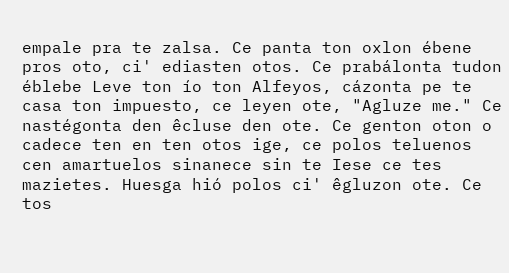empale pra te zalsa. Ce panta ton oxlon ébene pros oto, ci' ediasten otos. Ce prabálonta tudon éblebe Leve ton ío ton Alfeyos, cázonta pe te casa ton impuesto, ce leyen ote, "Agluze me." Ce nastégonta den êcluse den ote. Ce genton oton o cadece ten en ten otos ige, ce polos teluenos cen amartuelos sinanece sin te Iese ce tes mazietes. Huesga hió polos ci' êgluzon ote. Ce tos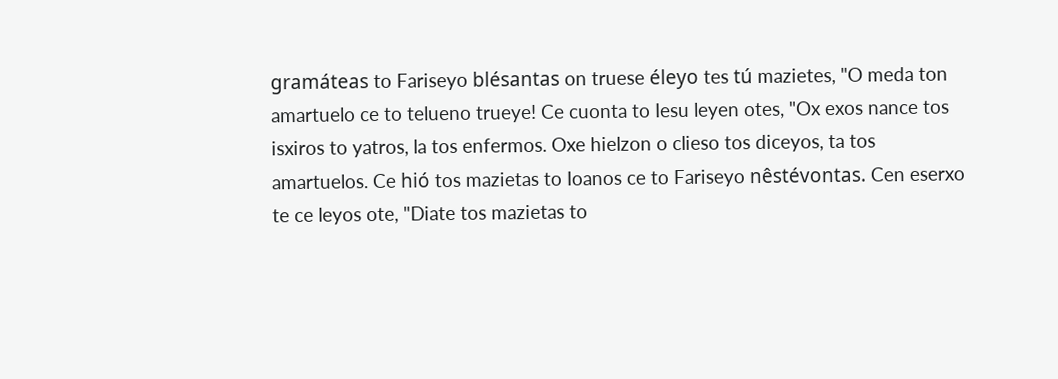gramáteas to Fariseyo blésantas on truese éleyo tes tú mazietes, "O meda ton amartuelo ce to telueno trueye! Ce cuonta to Iesu leyen otes, "Ox exos nance tos isxiros to yatros, la tos enfermos. Oxe hielzon o clieso tos diceyos, ta tos amartuelos. Ce hió tos mazietas to Ioanos ce to Fariseyo nêstévontas. Cen eserxo te ce leyos ote, "Diate tos mazietas to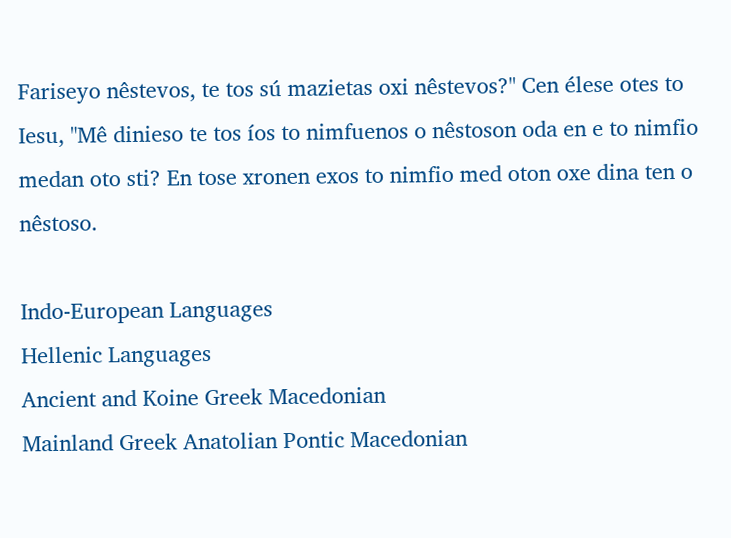Fariseyo nêstevos, te tos sú mazietas oxi nêstevos?" Cen élese otes to Iesu, "Mê dinieso te tos íos to nimfuenos o nêstoson oda en e to nimfio medan oto sti? En tose xronen exos to nimfio med oton oxe dina ten o nêstoso.

Indo-European Languages
Hellenic Languages
Ancient and Koine Greek Macedonian
Mainland Greek Anatolian Pontic Macedonian